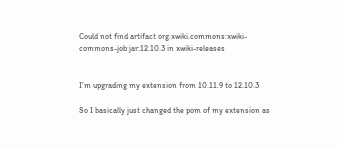Could not find artifact org.xwiki.commons:xwiki-commons-job:jar:12.10.3 in xwiki-releases


I’m upgrading my extension from 10.11.9 to 12.10.3

So I basically just changed the pom of my extension as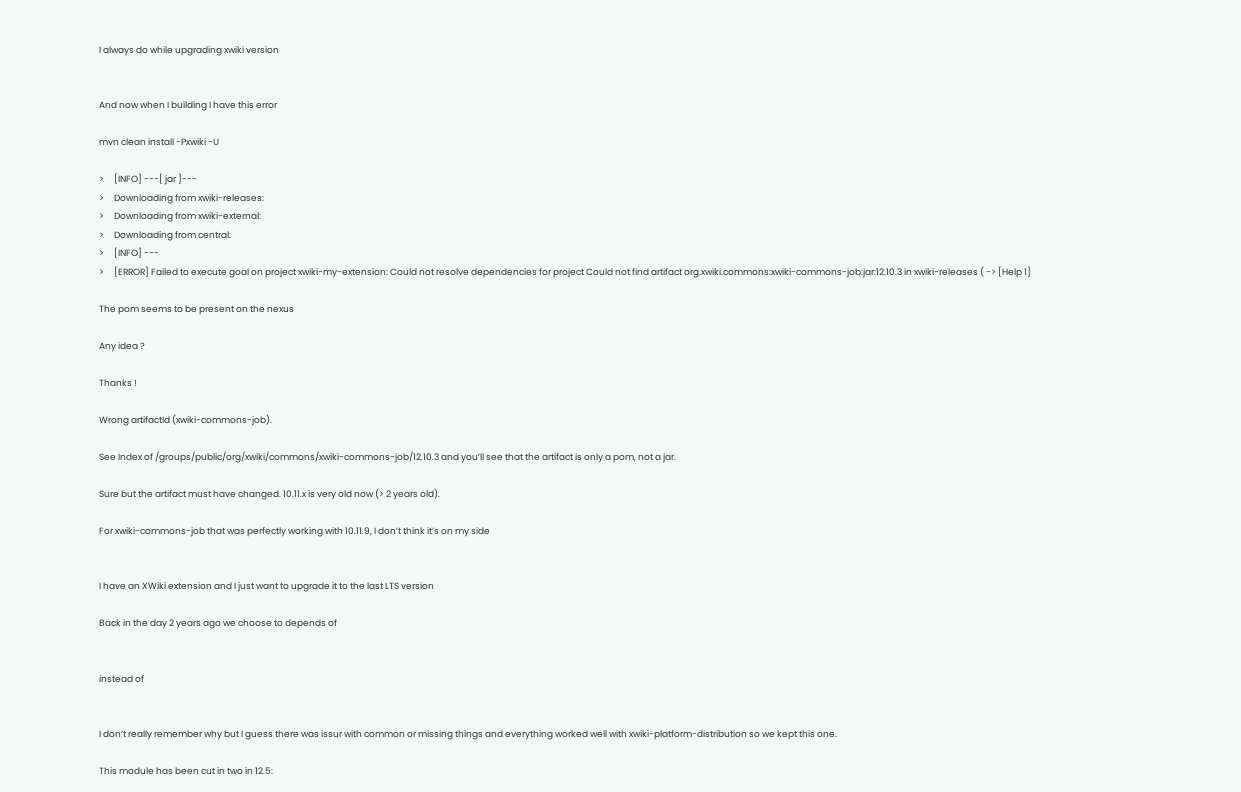I always do while upgrading xwiki version


And now when I building I have this error

mvn clean install -Pxwiki -U

>     [INFO] ---[ jar ]---
>     Downloading from xwiki-releases:
>     Downloading from xwiki-external:
>     Downloading from central:
>     [INFO] ---
>     [ERROR] Failed to execute goal on project xwiki-my-extension: Could not resolve dependencies for project Could not find artifact org.xwiki.commons:xwiki-commons-job:jar:12.10.3 in xwiki-releases ( -> [Help 1]

The pom seems to be present on the nexus

Any idea ?

Thanks !

Wrong artifactId (xwiki-commons-job).

See Index of /groups/public/org/xwiki/commons/xwiki-commons-job/12.10.3 and you’ll see that the artifact is only a pom, not a jar.

Sure but the artifact must have changed. 10.11.x is very old now (> 2 years old).

For xwiki-commons-job that was perfectly working with 10.11.9, I don’t think it’s on my side


I have an XWiki extension and I just want to upgrade it to the last LTS version

Back in the day 2 years ago we choose to depends of


instead of


I don’t really remember why but I guess there was issur with common or missing things and everything worked well with xwiki-platform-distribution so we kept this one.

This module has been cut in two in 12.5: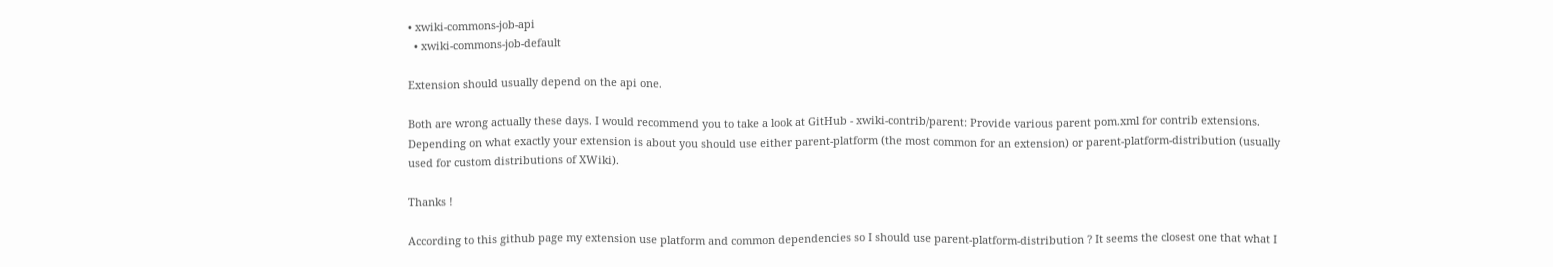• xwiki-commons-job-api
  • xwiki-commons-job-default

Extension should usually depend on the api one.

Both are wrong actually these days. I would recommend you to take a look at GitHub - xwiki-contrib/parent: Provide various parent pom.xml for contrib extensions. Depending on what exactly your extension is about you should use either parent-platform (the most common for an extension) or parent-platform-distribution (usually used for custom distributions of XWiki).

Thanks !

According to this github page my extension use platform and common dependencies so I should use parent-platform-distribution ? It seems the closest one that what I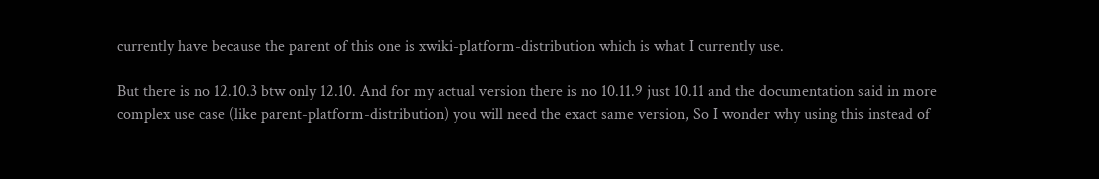currently have because the parent of this one is xwiki-platform-distribution which is what I currently use.

But there is no 12.10.3 btw only 12.10. And for my actual version there is no 10.11.9 just 10.11 and the documentation said in more complex use case (like parent-platform-distribution) you will need the exact same version, So I wonder why using this instead of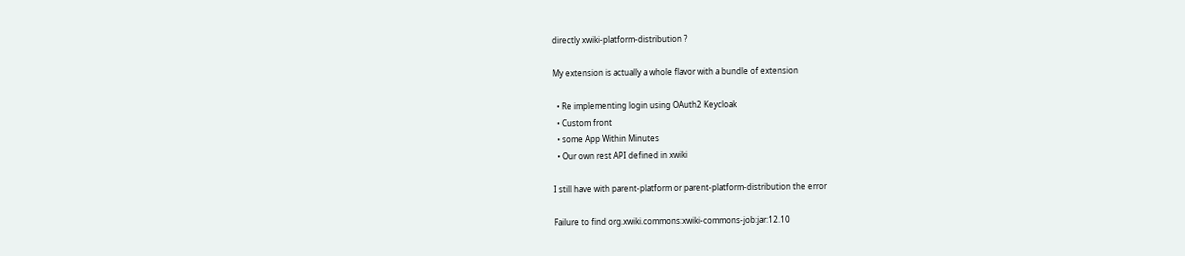directly xwiki-platform-distribution ?

My extension is actually a whole flavor with a bundle of extension

  • Re implementing login using OAuth2 Keycloak
  • Custom front
  • some App Within Minutes
  • Our own rest API defined in xwiki

I still have with parent-platform or parent-platform-distribution the error

Failure to find org.xwiki.commons:xwiki-commons-job:jar:12.10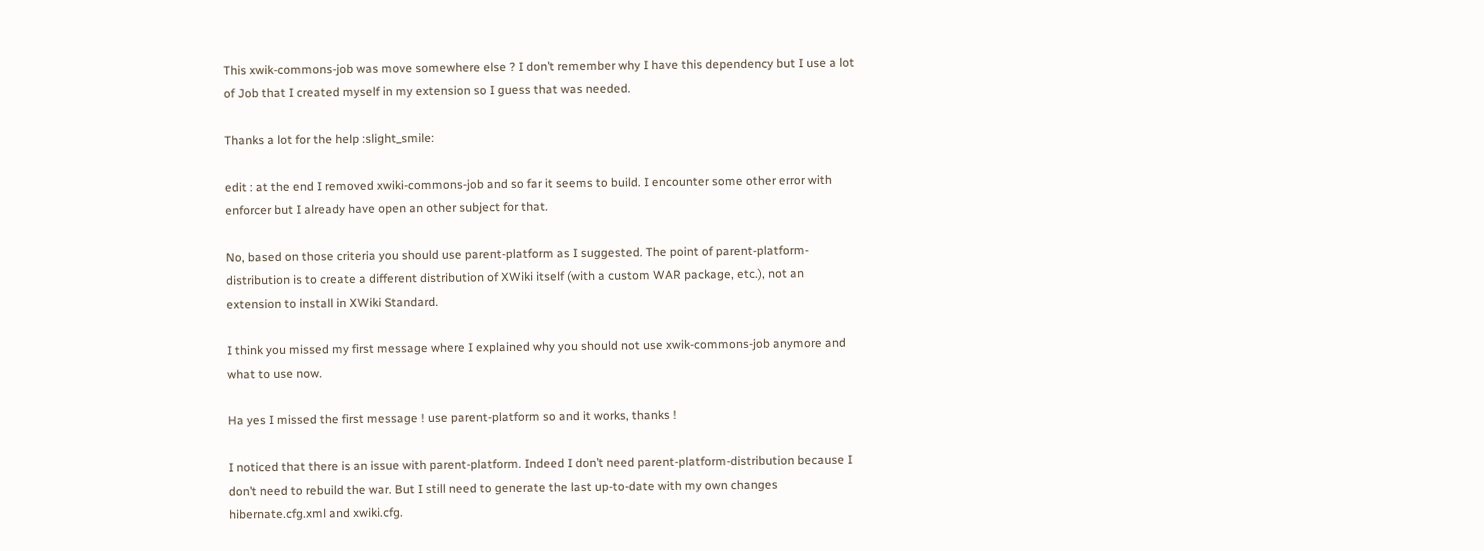This xwik-commons-job was move somewhere else ? I don’t remember why I have this dependency but I use a lot of Job that I created myself in my extension so I guess that was needed.

Thanks a lot for the help :slight_smile:

edit : at the end I removed xwiki-commons-job and so far it seems to build. I encounter some other error with enforcer but I already have open an other subject for that.

No, based on those criteria you should use parent-platform as I suggested. The point of parent-platform-distribution is to create a different distribution of XWiki itself (with a custom WAR package, etc.), not an extension to install in XWiki Standard.

I think you missed my first message where I explained why you should not use xwik-commons-job anymore and what to use now.

Ha yes I missed the first message ! use parent-platform so and it works, thanks !

I noticed that there is an issue with parent-platform. Indeed I don’t need parent-platform-distribution because I don’t need to rebuild the war. But I still need to generate the last up-to-date with my own changes hibernate.cfg.xml and xwiki.cfg.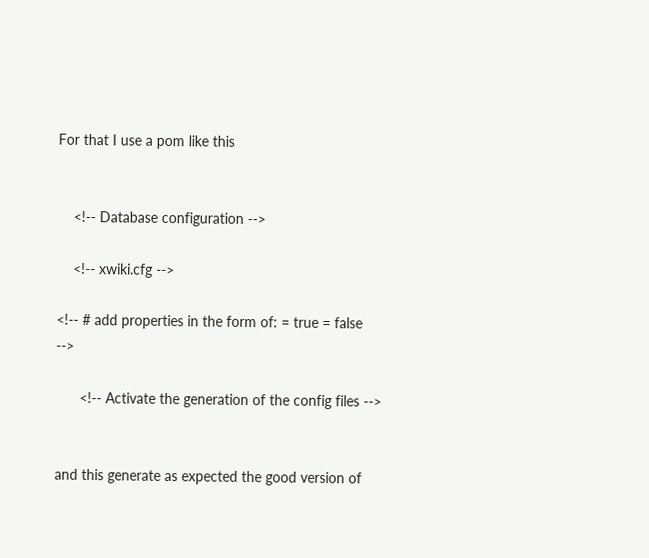For that I use a pom like this


    <!-- Database configuration -->

    <!-- xwiki.cfg -->

<!-- # add properties in the form of: = true = false -->

      <!-- Activate the generation of the config files -->


and this generate as expected the good version of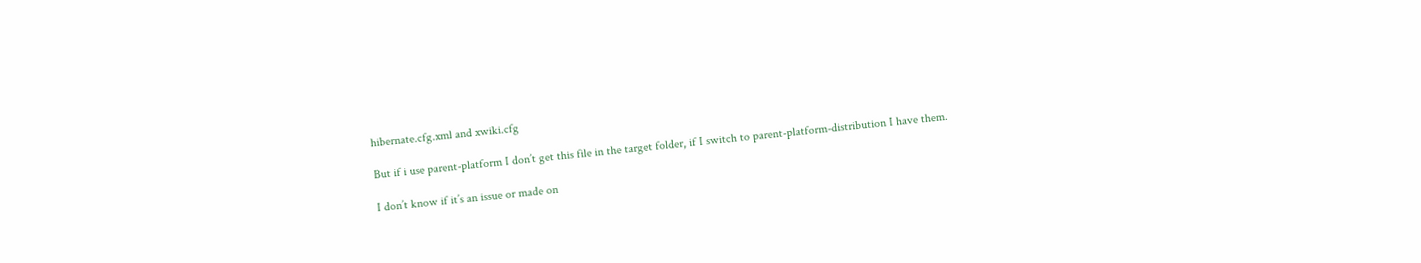hibernate.cfg.xml and xwiki.cfg

But if i use parent-platform I don’t get this file in the target folder, if I switch to parent-platform-distribution I have them.

I don’t know if it’s an issue or made on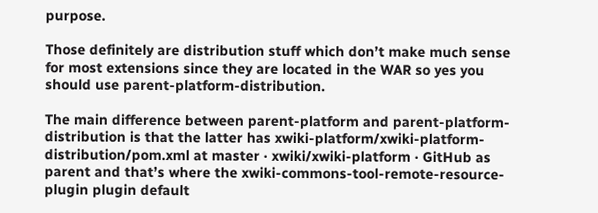purpose.

Those definitely are distribution stuff which don’t make much sense for most extensions since they are located in the WAR so yes you should use parent-platform-distribution.

The main difference between parent-platform and parent-platform-distribution is that the latter has xwiki-platform/xwiki-platform-distribution/pom.xml at master · xwiki/xwiki-platform · GitHub as parent and that’s where the xwiki-commons-tool-remote-resource-plugin plugin default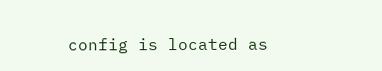config is located as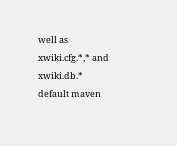well as xwiki.cfg.*,* and xwiki.db.* default maven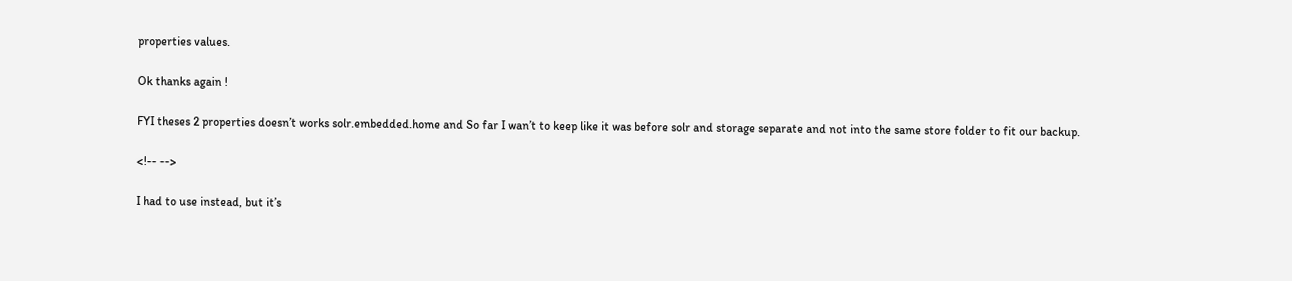properties values.

Ok thanks again !

FYI theses 2 properties doesn’t works solr.embedded.home and So far I wan’t to keep like it was before solr and storage separate and not into the same store folder to fit our backup.

<!-- -->

I had to use instead, but it’s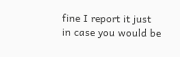fine I report it just in case you would be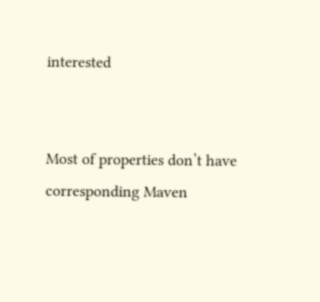interested


Most of properties don’t have corresponding Maven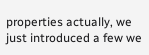properties actually, we just introduced a few we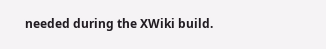needed during the XWiki build.